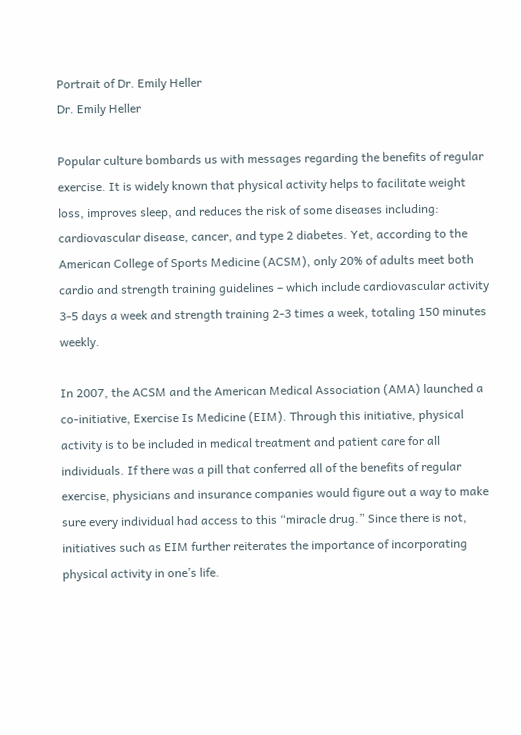Portrait of Dr. Emily Heller
Dr. Emily Heller

Popular culture bombards us with messages regarding the benefits of regular exercise. It is widely known that physical activity helps to facilitate weight loss, improves sleep, and reduces the risk of some diseases including: cardiovascular disease, cancer, and type 2 diabetes. Yet, according to the American College of Sports Medicine (ACSM), only 20% of adults meet both cardio and strength training guidelines – which include cardiovascular activity 3-5 days a week and strength training 2-3 times a week, totaling 150 minutes weekly.

In 2007, the ACSM and the American Medical Association (AMA) launched a co-initiative, Exercise Is Medicine (EIM). Through this initiative, physical activity is to be included in medical treatment and patient care for all individuals. If there was a pill that conferred all of the benefits of regular exercise, physicians and insurance companies would figure out a way to make sure every individual had access to this “miracle drug.” Since there is not, initiatives such as EIM further reiterates the importance of incorporating physical activity in one’s life.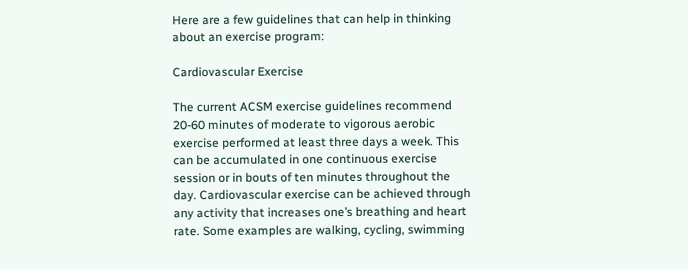Here are a few guidelines that can help in thinking about an exercise program:

Cardiovascular Exercise

The current ACSM exercise guidelines recommend 20-60 minutes of moderate to vigorous aerobic exercise performed at least three days a week. This can be accumulated in one continuous exercise session or in bouts of ten minutes throughout the day. Cardiovascular exercise can be achieved through any activity that increases one’s breathing and heart rate. Some examples are walking, cycling, swimming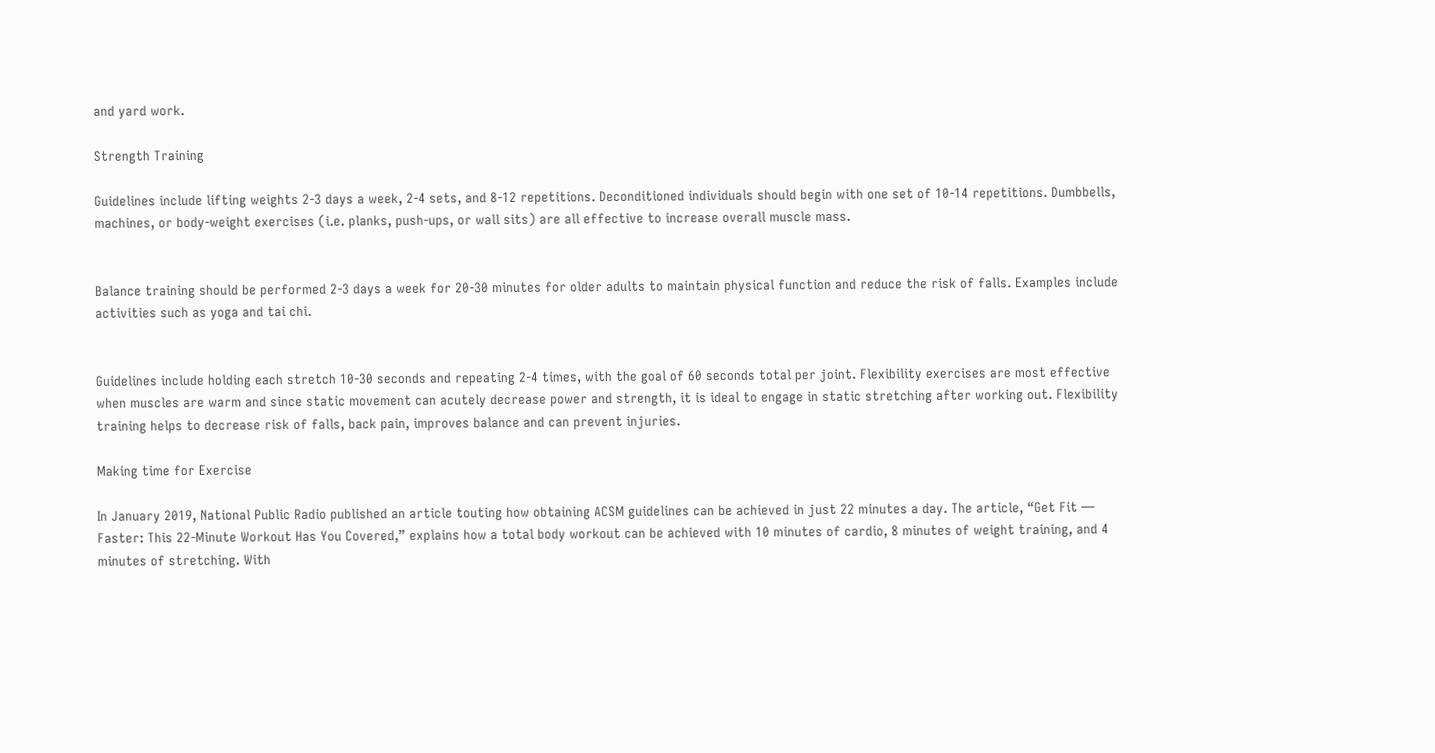and yard work.

Strength Training

Guidelines include lifting weights 2-3 days a week, 2-4 sets, and 8-12 repetitions. Deconditioned individuals should begin with one set of 10-14 repetitions. Dumbbells, machines, or body-weight exercises (i.e. planks, push-ups, or wall sits) are all effective to increase overall muscle mass.


Balance training should be performed 2-3 days a week for 20-30 minutes for older adults to maintain physical function and reduce the risk of falls. Examples include activities such as yoga and tai chi.


Guidelines include holding each stretch 10-30 seconds and repeating 2-4 times, with the goal of 60 seconds total per joint. Flexibility exercises are most effective when muscles are warm and since static movement can acutely decrease power and strength, it is ideal to engage in static stretching after working out. Flexibility training helps to decrease risk of falls, back pain, improves balance and can prevent injuries.

Making time for Exercise

In January 2019, National Public Radio published an article touting how obtaining ACSM guidelines can be achieved in just 22 minutes a day. The article, “Get Fit — Faster: This 22-Minute Workout Has You Covered,” explains how a total body workout can be achieved with 10 minutes of cardio, 8 minutes of weight training, and 4 minutes of stretching. With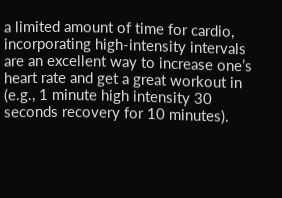a limited amount of time for cardio, incorporating high-intensity intervals are an excellent way to increase one’s heart rate and get a great workout in (e.g., 1 minute high intensity 30 seconds recovery for 10 minutes).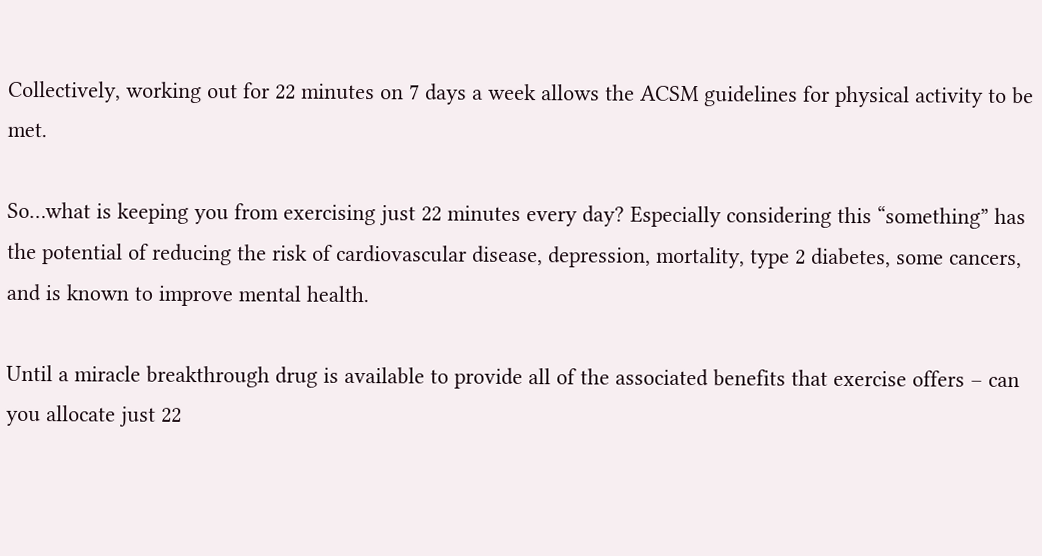Collectively, working out for 22 minutes on 7 days a week allows the ACSM guidelines for physical activity to be met.

So…what is keeping you from exercising just 22 minutes every day? Especially considering this “something” has the potential of reducing the risk of cardiovascular disease, depression, mortality, type 2 diabetes, some cancers, and is known to improve mental health.

Until a miracle breakthrough drug is available to provide all of the associated benefits that exercise offers – can you allocate just 22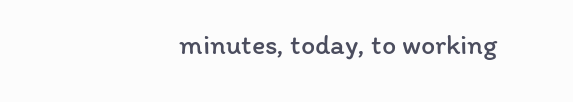minutes, today, to working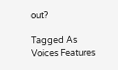out?

Tagged As
Voices Features